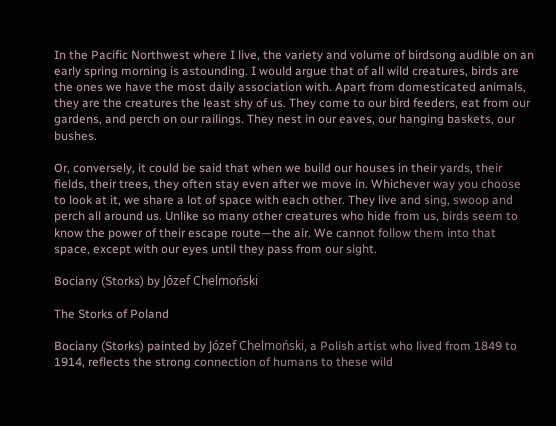In the Pacific Northwest where I live, the variety and volume of birdsong audible on an early spring morning is astounding. I would argue that of all wild creatures, birds are the ones we have the most daily association with. Apart from domesticated animals, they are the creatures the least shy of us. They come to our bird feeders, eat from our gardens, and perch on our railings. They nest in our eaves, our hanging baskets, our bushes.

Or, conversely, it could be said that when we build our houses in their yards, their fields, their trees, they often stay even after we move in. Whichever way you choose to look at it, we share a lot of space with each other. They live and sing, swoop and perch all around us. Unlike so many other creatures who hide from us, birds seem to know the power of their escape route—the air. We cannot follow them into that space, except with our eyes until they pass from our sight.

Bociany (Storks) by Józef Chelmoński

The Storks of Poland

Bociany (Storks) painted by Józef Chelmoński, a Polish artist who lived from 1849 to 1914, reflects the strong connection of humans to these wild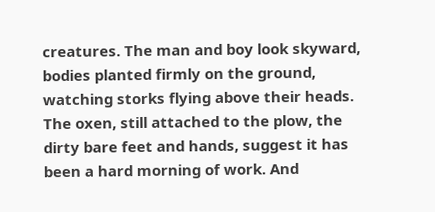creatures. The man and boy look skyward, bodies planted firmly on the ground, watching storks flying above their heads. The oxen, still attached to the plow, the dirty bare feet and hands, suggest it has been a hard morning of work. And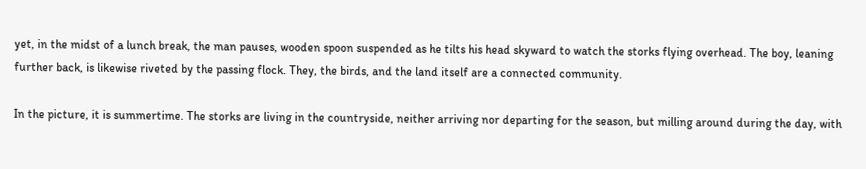yet, in the midst of a lunch break, the man pauses, wooden spoon suspended as he tilts his head skyward to watch the storks flying overhead. The boy, leaning further back, is likewise riveted by the passing flock. They, the birds, and the land itself are a connected community.

In the picture, it is summertime. The storks are living in the countryside, neither arriving nor departing for the season, but milling around during the day, with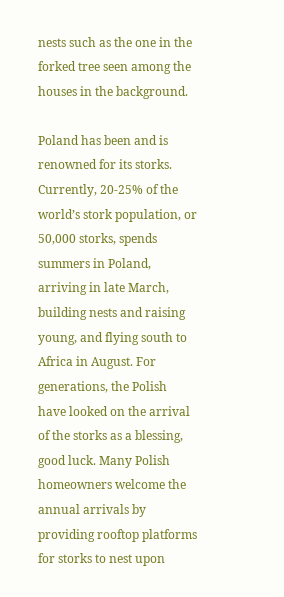nests such as the one in the forked tree seen among the houses in the background.

Poland has been and is renowned for its storks. Currently, 20-25% of the world’s stork population, or 50,000 storks, spends summers in Poland, arriving in late March, building nests and raising young, and flying south to Africa in August. For generations, the Polish have looked on the arrival of the storks as a blessing, good luck. Many Polish homeowners welcome the annual arrivals by providing rooftop platforms for storks to nest upon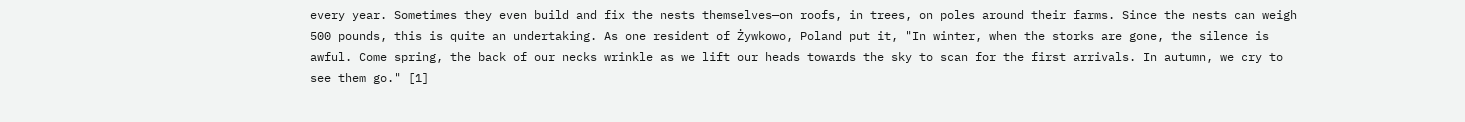every year. Sometimes they even build and fix the nests themselves—on roofs, in trees, on poles around their farms. Since the nests can weigh 500 pounds, this is quite an undertaking. As one resident of Żywkowo, Poland put it, "In winter, when the storks are gone, the silence is awful. Come spring, the back of our necks wrinkle as we lift our heads towards the sky to scan for the first arrivals. In autumn, we cry to see them go." [1]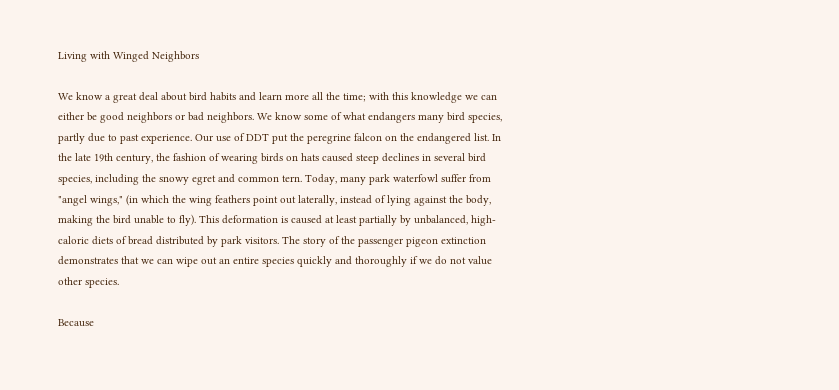Living with Winged Neighbors

We know a great deal about bird habits and learn more all the time; with this knowledge we can either be good neighbors or bad neighbors. We know some of what endangers many bird species, partly due to past experience. Our use of DDT put the peregrine falcon on the endangered list. In the late 19th century, the fashion of wearing birds on hats caused steep declines in several bird species, including the snowy egret and common tern. Today, many park waterfowl suffer from "angel wings," (in which the wing feathers point out laterally, instead of lying against the body, making the bird unable to fly). This deformation is caused at least partially by unbalanced, high-caloric diets of bread distributed by park visitors. The story of the passenger pigeon extinction demonstrates that we can wipe out an entire species quickly and thoroughly if we do not value other species.

Because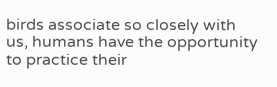birds associate so closely with us, humans have the opportunity to practice their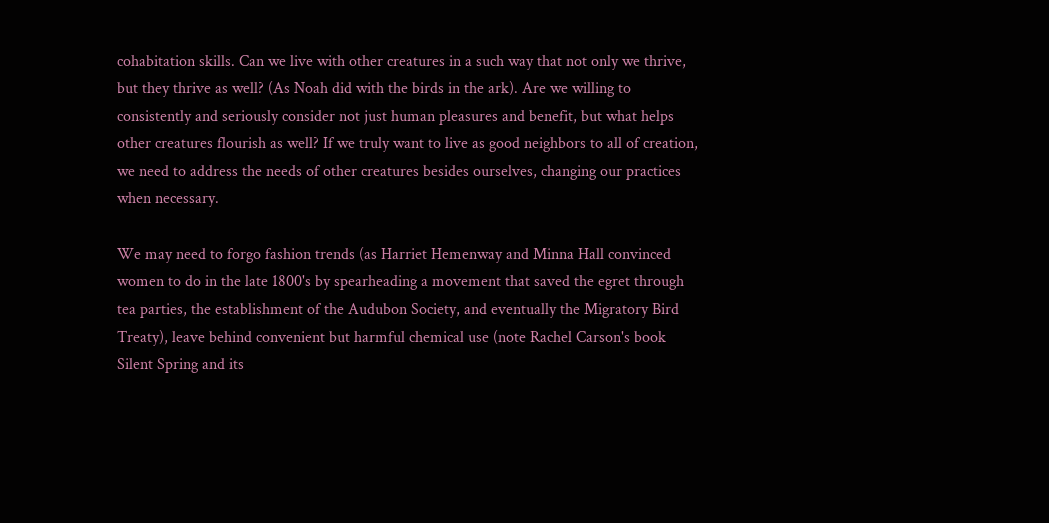cohabitation skills. Can we live with other creatures in a such way that not only we thrive, but they thrive as well? (As Noah did with the birds in the ark). Are we willing to consistently and seriously consider not just human pleasures and benefit, but what helps other creatures flourish as well? If we truly want to live as good neighbors to all of creation, we need to address the needs of other creatures besides ourselves, changing our practices when necessary.

We may need to forgo fashion trends (as Harriet Hemenway and Minna Hall convinced women to do in the late 1800's by spearheading a movement that saved the egret through tea parties, the establishment of the Audubon Society, and eventually the Migratory Bird Treaty), leave behind convenient but harmful chemical use (note Rachel Carson's book Silent Spring and its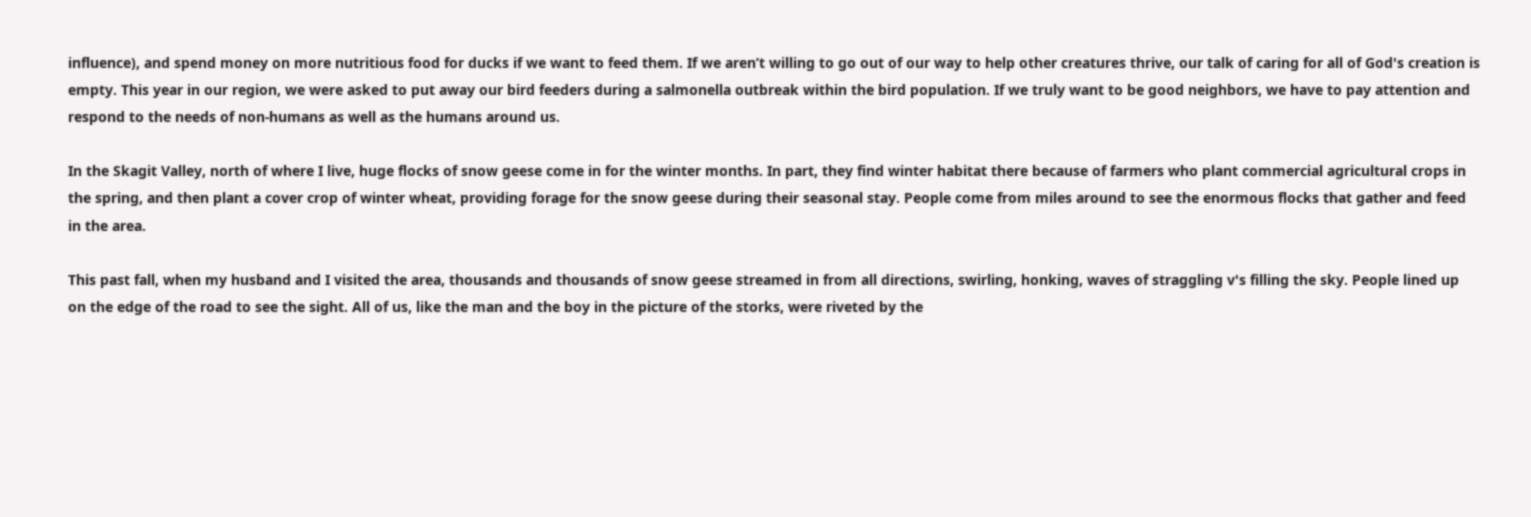influence), and spend money on more nutritious food for ducks if we want to feed them. If we aren’t willing to go out of our way to help other creatures thrive, our talk of caring for all of God's creation is empty. This year in our region, we were asked to put away our bird feeders during a salmonella outbreak within the bird population. If we truly want to be good neighbors, we have to pay attention and respond to the needs of non-humans as well as the humans around us.

In the Skagit Valley, north of where I live, huge flocks of snow geese come in for the winter months. In part, they find winter habitat there because of farmers who plant commercial agricultural crops in the spring, and then plant a cover crop of winter wheat, providing forage for the snow geese during their seasonal stay. People come from miles around to see the enormous flocks that gather and feed in the area.

This past fall, when my husband and I visited the area, thousands and thousands of snow geese streamed in from all directions, swirling, honking, waves of straggling v's filling the sky. People lined up on the edge of the road to see the sight. All of us, like the man and the boy in the picture of the storks, were riveted by the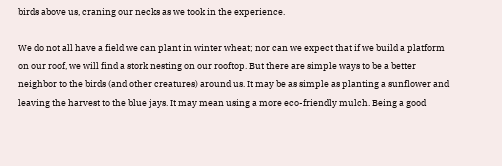birds above us, craning our necks as we took in the experience.

We do not all have a field we can plant in winter wheat; nor can we expect that if we build a platform on our roof, we will find a stork nesting on our rooftop. But there are simple ways to be a better neighbor to the birds (and other creatures) around us. It may be as simple as planting a sunflower and leaving the harvest to the blue jays. It may mean using a more eco-friendly mulch. Being a good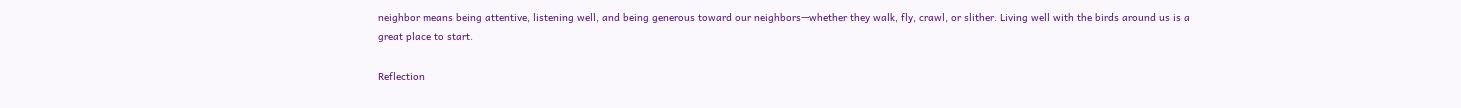neighbor means being attentive, listening well, and being generous toward our neighbors—whether they walk, fly, crawl, or slither. Living well with the birds around us is a great place to start.

Reflection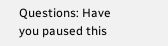Questions: Have you paused this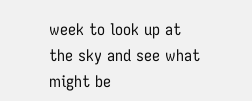week to look up at the sky and see what might be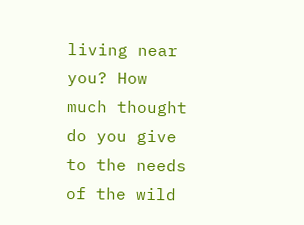living near you? How much thought do you give to the needs of the wild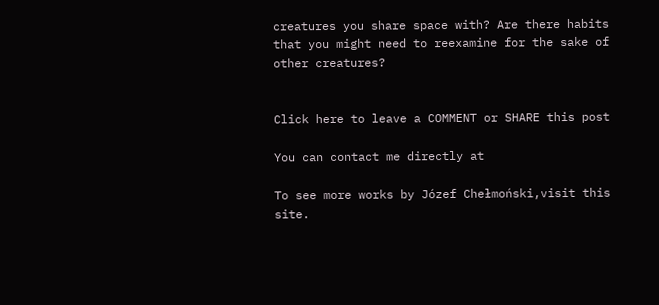creatures you share space with? Are there habits that you might need to reexamine for the sake of other creatures?


Click here to leave a COMMENT or SHARE this post

You can contact me directly at

To see more works by Józef Chełmoński,visit this site.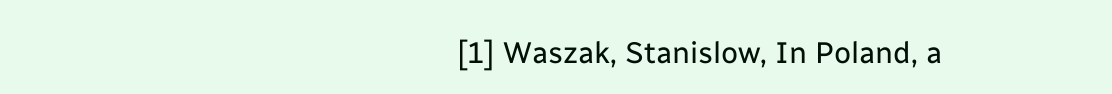[1] Waszak, Stanislow, In Poland, a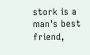stork is a man's best friend,